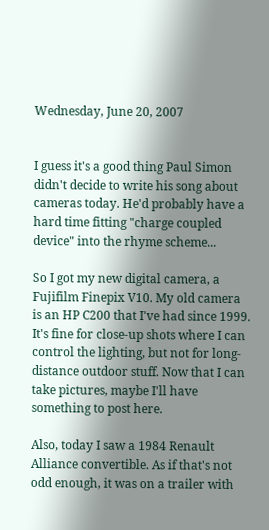Wednesday, June 20, 2007


I guess it's a good thing Paul Simon didn't decide to write his song about cameras today. He'd probably have a hard time fitting "charge coupled device" into the rhyme scheme...

So I got my new digital camera, a Fujifilm Finepix V10. My old camera is an HP C200 that I've had since 1999. It's fine for close-up shots where I can control the lighting, but not for long-distance outdoor stuff. Now that I can take pictures, maybe I'll have something to post here.

Also, today I saw a 1984 Renault Alliance convertible. As if that's not odd enough, it was on a trailer with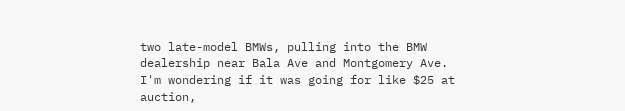two late-model BMWs, pulling into the BMW dealership near Bala Ave and Montgomery Ave. I'm wondering if it was going for like $25 at auction,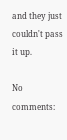and they just couldn't pass it up.

No comments: